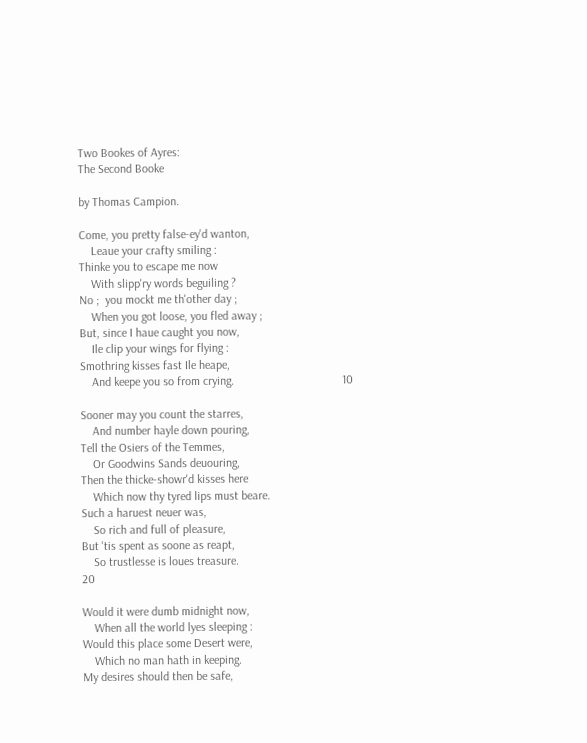Two Bookes of Ayres:
The Second Booke

by Thomas Campion.

Come, you pretty false-ey'd wanton,
    Leaue your crafty smiling :
Thinke you to escape me now
    With slipp'ry words beguiling ?
No ;  you mockt me th'other day ;
    When you got loose, you fled away ;
But, since I haue caught you now,
    Ile clip your wings for flying :
Smothring kisses fast Ile heape,
    And keepe you so from crying.                                    10

Sooner may you count the starres,
    And number hayle down pouring,
Tell the Osiers of the Temmes,
    Or Goodwins Sands deuouring,
Then the thicke-showr'd kisses here
    Which now thy tyred lips must beare.
Such a haruest neuer was,
    So rich and full of pleasure,
But 'tis spent as soone as reapt,
    So trustlesse is loues treasure.                                      20

Would it were dumb midnight now,
    When all the world lyes sleeping :
Would this place some Desert were,
    Which no man hath in keeping.
My desires should then be safe,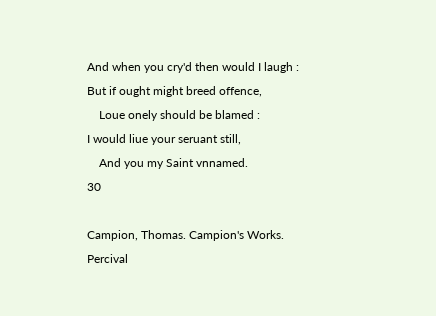And when you cry'd then would I laugh :
But if ought might breed offence,
    Loue onely should be blamed :
I would liue your seruant still,
    And you my Saint vnnamed.                                         30

Campion, Thomas. Campion's Works. Percival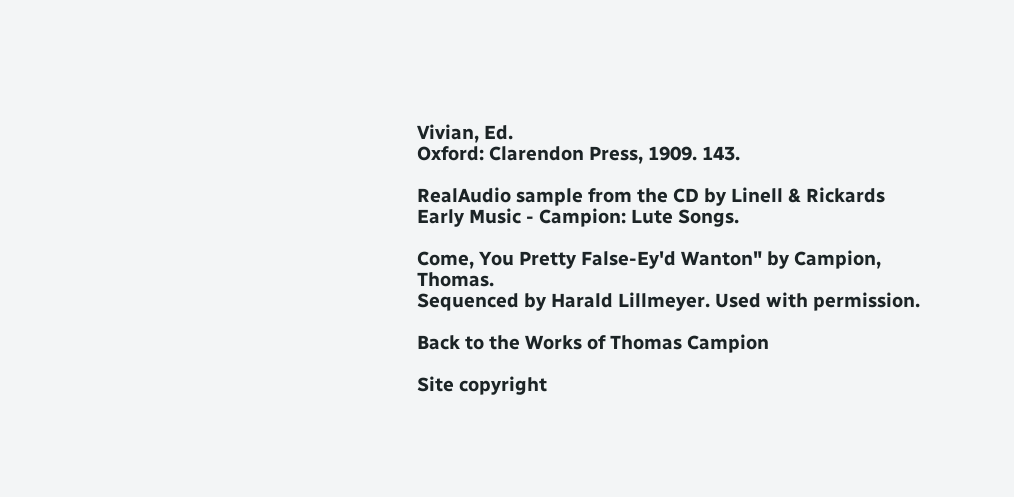Vivian, Ed.
Oxford: Clarendon Press, 1909. 143.

RealAudio sample from the CD by Linell & Rickards
Early Music - Campion: Lute Songs.

Come, You Pretty False-Ey'd Wanton" by Campion, Thomas.
Sequenced by Harald Lillmeyer. Used with permission.

Back to the Works of Thomas Campion

Site copyright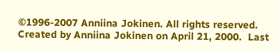©1996-2007 Anniina Jokinen. All rights reserved.
Created by Anniina Jokinen on April 21, 2000.  Last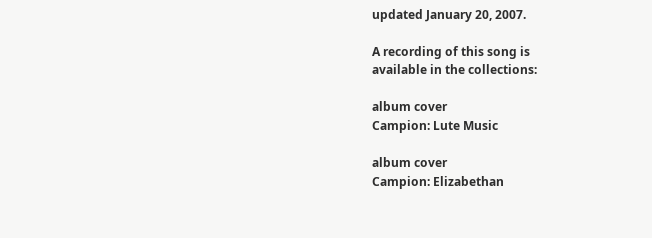updated January 20, 2007.

A recording of this song is
available in the collections:

album cover
Campion: Lute Music

album cover
Campion: Elizabethan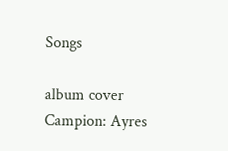Songs

album cover
Campion: Ayres